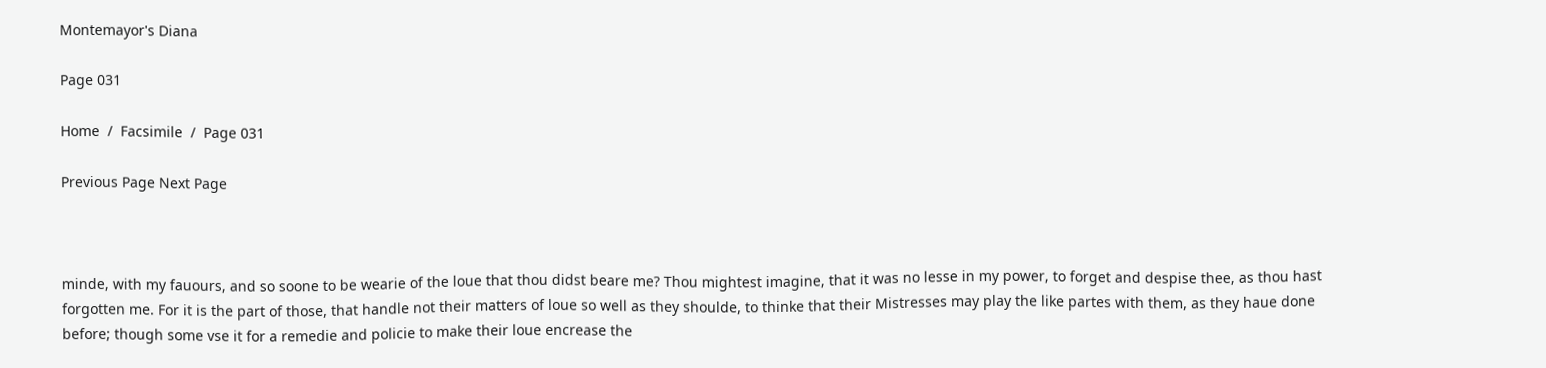Montemayor's Diana

Page 031

Home  /  Facsimile  /  Page 031

Previous Page Next Page



minde, with my fauours, and so soone to be wearie of the loue that thou didst beare me? Thou mightest imagine, that it was no lesse in my power, to forget and despise thee, as thou hast forgotten me. For it is the part of those, that handle not their matters of loue so well as they shoulde, to thinke that their Mistresses may play the like partes with them, as they haue done before; though some vse it for a remedie and policie to make their loue encrease the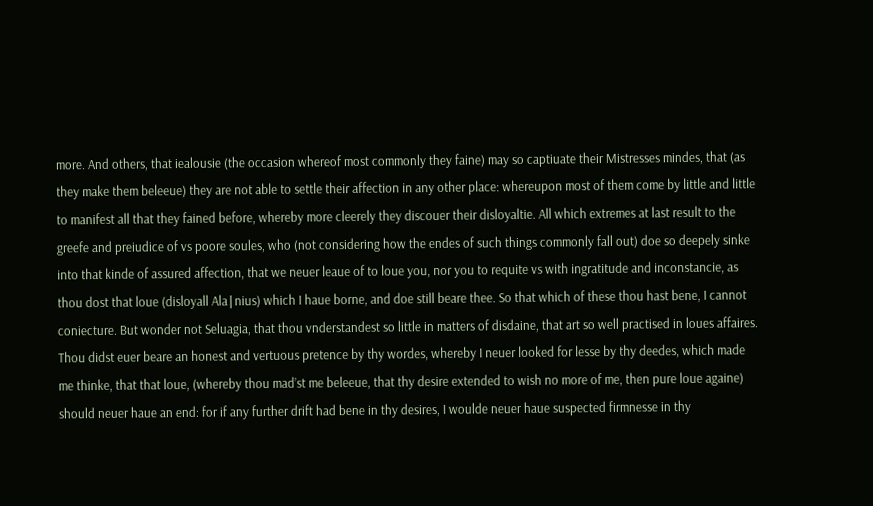more. And others, that iealousie (the occasion whereof most commonly they faine) may so captiuate their Mistresses mindes, that (as they make them beleeue) they are not able to settle their affection in any other place: whereupon most of them come by little and little to manifest all that they fained before, whereby more cleerely they discouer their disloyaltie. All which extremes at last result to the greefe and preiudice of vs poore soules, who (not considering how the endes of such things commonly fall out) doe so deepely sinke into that kinde of assured affection, that we neuer leaue of to loue you, nor you to requite vs with ingratitude and inconstancie, as thou dost that loue (disloyall Ala∣nius) which I haue borne, and doe still beare thee. So that which of these thou hast bene, I cannot coniecture. But wonder not Seluagia, that thou vnderstandest so little in matters of disdaine, that art so well practised in loues affaires. Thou didst euer beare an honest and vertuous pretence by thy wordes, whereby I neuer looked for lesse by thy deedes, which made me thinke, that that loue, (whereby thou mad’st me beleeue, that thy desire extended to wish no more of me, then pure loue againe) should neuer haue an end: for if any further drift had bene in thy desires, I woulde neuer haue suspected firmnesse in thy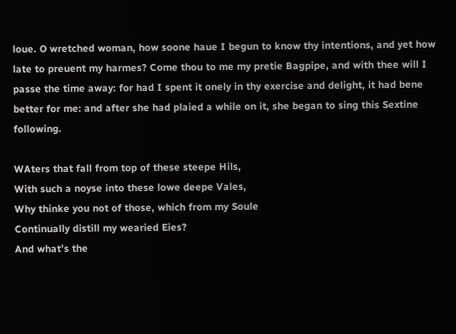loue. O wretched woman, how soone haue I begun to know thy intentions, and yet how late to preuent my harmes? Come thou to me my pretie Bagpipe, and with thee will I passe the time away: for had I spent it onely in thy exercise and delight, it had bene better for me: and after she had plaied a while on it, she began to sing this Sextine following.

WAters that fall from top of these steepe Hils,
With such a noyse into these lowe deepe Vales,
Why thinke you not of those, which from my Soule
Continually distill my wearied Eies?
And what’s the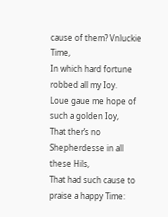cause of them? Vnluckie Time,
In which hard fortune robbed all my Ioy.
Loue gaue me hope of such a golden Ioy,
That ther’s no Shepherdesse in all these Hils,
That had such cause to praise a happy Time: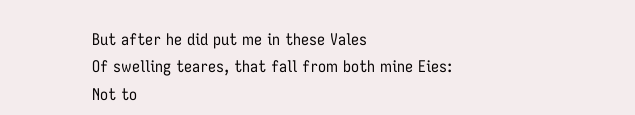But after he did put me in these Vales
Of swelling teares, that fall from both mine Eies:
Not to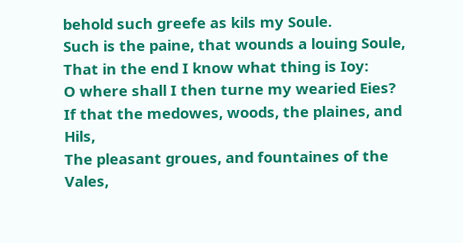behold such greefe as kils my Soule.
Such is the paine, that wounds a louing Soule,
That in the end I know what thing is Ioy:
O where shall I then turne my wearied Eies?
If that the medowes, woods, the plaines, and Hils,
The pleasant groues, and fountaines of the Vales,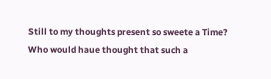Still to my thoughts present so sweete a Time?
Who would haue thought that such a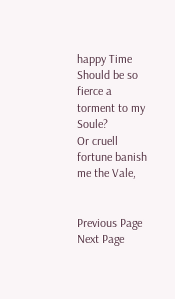happy Time
Should be so fierce a torment to my Soule?
Or cruell fortune banish me the Vale,


Previous Page Next Page